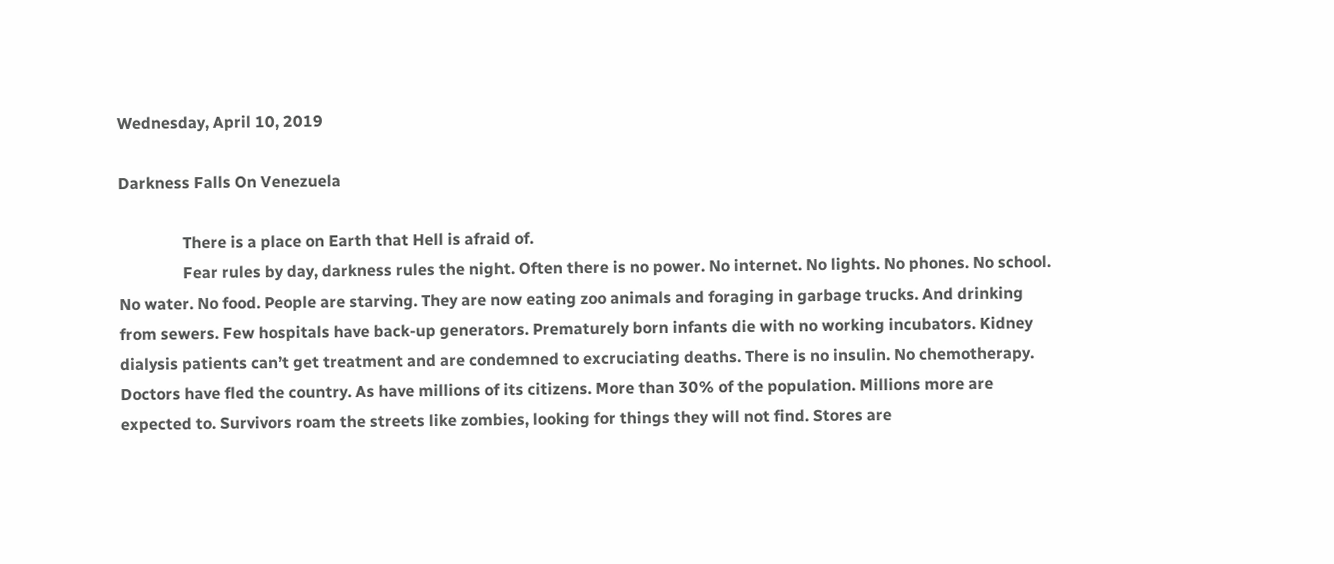Wednesday, April 10, 2019

Darkness Falls On Venezuela

                There is a place on Earth that Hell is afraid of.
                Fear rules by day, darkness rules the night. Often there is no power. No internet. No lights. No phones. No school. No water. No food. People are starving. They are now eating zoo animals and foraging in garbage trucks. And drinking from sewers. Few hospitals have back-up generators. Prematurely born infants die with no working incubators. Kidney dialysis patients can’t get treatment and are condemned to excruciating deaths. There is no insulin. No chemotherapy. Doctors have fled the country. As have millions of its citizens. More than 30% of the population. Millions more are expected to. Survivors roam the streets like zombies, looking for things they will not find. Stores are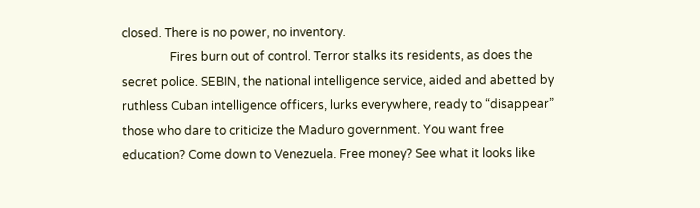closed. There is no power, no inventory.
                Fires burn out of control. Terror stalks its residents, as does the secret police. SEBIN, the national intelligence service, aided and abetted by ruthless Cuban intelligence officers, lurks everywhere, ready to “disappear” those who dare to criticize the Maduro government. You want free education? Come down to Venezuela. Free money? See what it looks like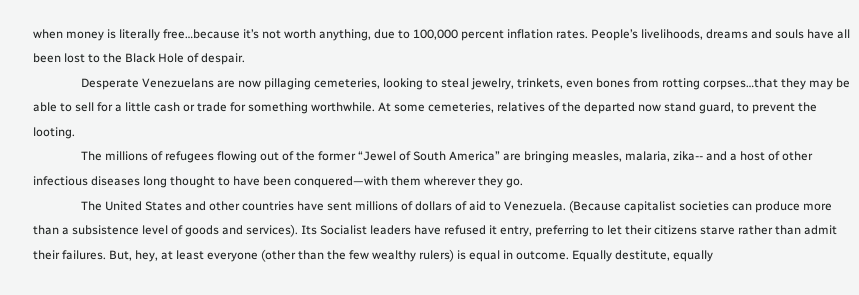when money is literally free…because it’s not worth anything, due to 100,000 percent inflation rates. People’s livelihoods, dreams and souls have all been lost to the Black Hole of despair.
                Desperate Venezuelans are now pillaging cemeteries, looking to steal jewelry, trinkets, even bones from rotting corpses…that they may be able to sell for a little cash or trade for something worthwhile. At some cemeteries, relatives of the departed now stand guard, to prevent the looting.
                The millions of refugees flowing out of the former “Jewel of South America” are bringing measles, malaria, zika-- and a host of other infectious diseases long thought to have been conquered—with them wherever they go.
                The United States and other countries have sent millions of dollars of aid to Venezuela. (Because capitalist societies can produce more than a subsistence level of goods and services). Its Socialist leaders have refused it entry, preferring to let their citizens starve rather than admit their failures. But, hey, at least everyone (other than the few wealthy rulers) is equal in outcome. Equally destitute, equally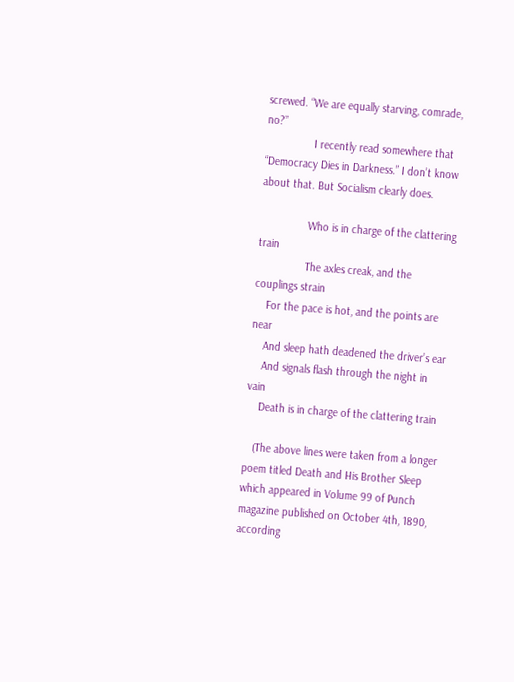screwed. “We are equally starving, comrade, no?”
                I recently read somewhere that “Democracy Dies in Darkness.” I don’t know about that. But Socialism clearly does.

                Who is in charge of the clattering train
                The axles creak, and the couplings strain
    For the pace is hot, and the points are near
    And sleep hath deadened the driver’s ear
    And signals flash through the night in vain
    Death is in charge of the clattering train

   (The above lines were taken from a longer poem titled Death and His Brother Sleep which appeared in Volume 99 of Punch magazine published on October 4th, 1890, according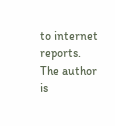to internet reports. The author is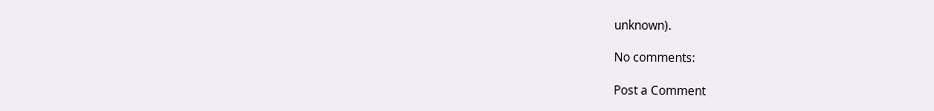unknown).

No comments:

Post a Comment